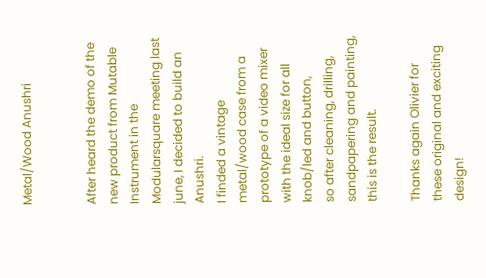Metal/Wood Anushri


After heard the demo of the new product from Mutable Instrument in the Modularsquare meeting last june, I decided to build an Anushri.
I finded a vintage metal/wood case from a prototype of a video mixer with the ideal size for all knob/led and button,
so after cleaning, drilling, sandpapering and painting, this is the result.

Thanks again Olivier for these original and exciting design!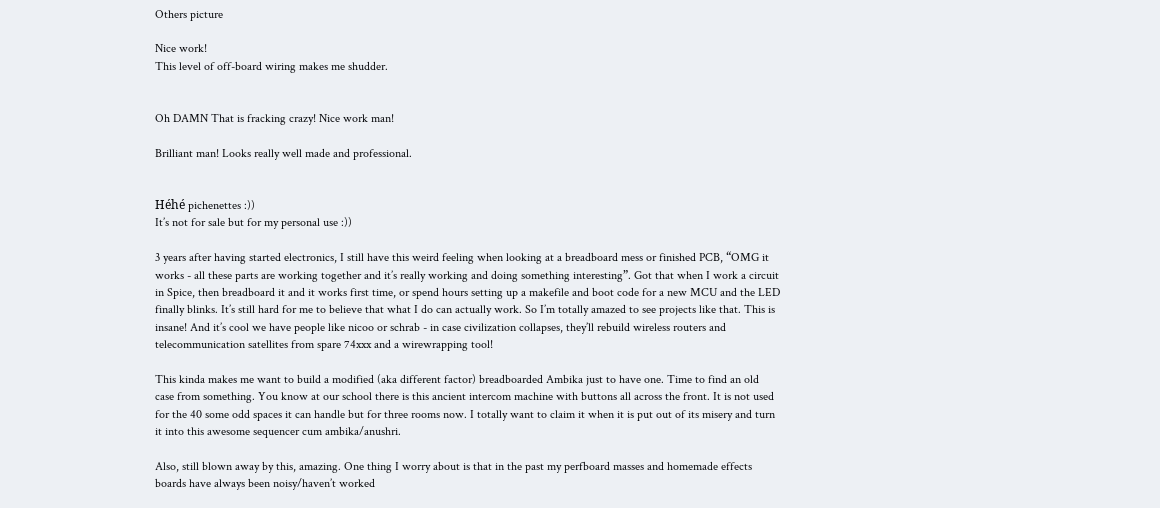Others picture

Nice work!
This level of off-board wiring makes me shudder.


Oh DAMN That is fracking crazy! Nice work man!

Brilliant man! Looks really well made and professional.


Héhé pichenettes :))
It’s not for sale but for my personal use :))

3 years after having started electronics, I still have this weird feeling when looking at a breadboard mess or finished PCB, “OMG it works - all these parts are working together and it’s really working and doing something interesting”. Got that when I work a circuit in Spice, then breadboard it and it works first time, or spend hours setting up a makefile and boot code for a new MCU and the LED finally blinks. It’s still hard for me to believe that what I do can actually work. So I’m totally amazed to see projects like that. This is insane! And it’s cool we have people like nicoo or schrab - in case civilization collapses, they’ll rebuild wireless routers and telecommunication satellites from spare 74xxx and a wirewrapping tool!

This kinda makes me want to build a modified (aka different factor) breadboarded Ambika just to have one. Time to find an old case from something. You know at our school there is this ancient intercom machine with buttons all across the front. It is not used for the 40 some odd spaces it can handle but for three rooms now. I totally want to claim it when it is put out of its misery and turn it into this awesome sequencer cum ambika/anushri.

Also, still blown away by this, amazing. One thing I worry about is that in the past my perfboard masses and homemade effects boards have always been noisy/haven’t worked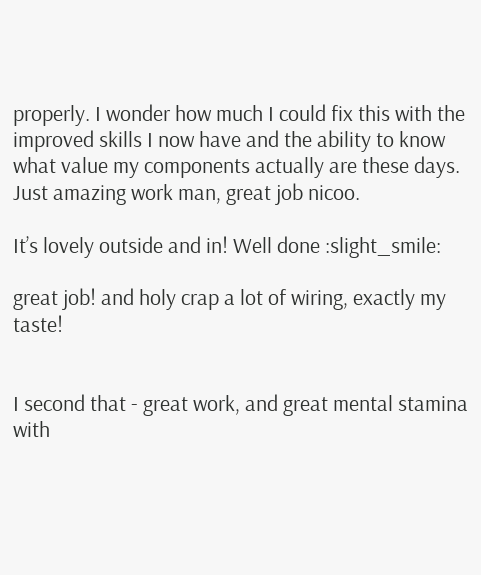properly. I wonder how much I could fix this with the improved skills I now have and the ability to know what value my components actually are these days. Just amazing work man, great job nicoo.

It’s lovely outside and in! Well done :slight_smile:

great job! and holy crap a lot of wiring, exactly my taste!


I second that - great work, and great mental stamina with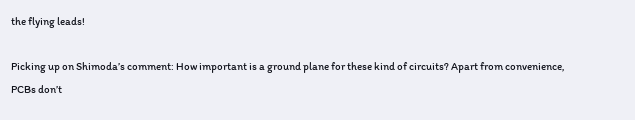the flying leads!

Picking up on Shimoda’s comment: How important is a ground plane for these kind of circuits? Apart from convenience, PCBs don’t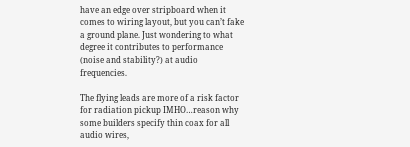have an edge over stripboard when it comes to wiring layout, but you can’t fake a ground plane. Just wondering to what degree it contributes to performance (noise and stability?) at audio frequencies.

The flying leads are more of a risk factor for radiation pickup IMHO…reason why some builders specify thin coax for all audio wires,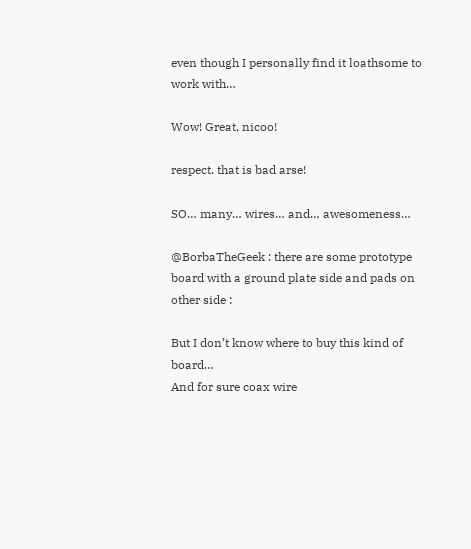even though I personally find it loathsome to work with…

Wow! Great, nicoo!

respect. that is bad arse!

SO… many… wires… and… awesomeness…

@BorbaTheGeek : there are some prototype board with a ground plate side and pads on other side :

But I don’t know where to buy this kind of board…
And for sure coax wire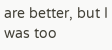are better, but I was too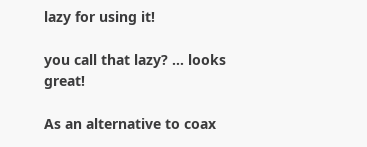lazy for using it!

you call that lazy? … looks great!

As an alternative to coax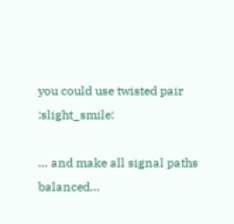you could use twisted pair :slight_smile:

… and make all signal paths balanced…